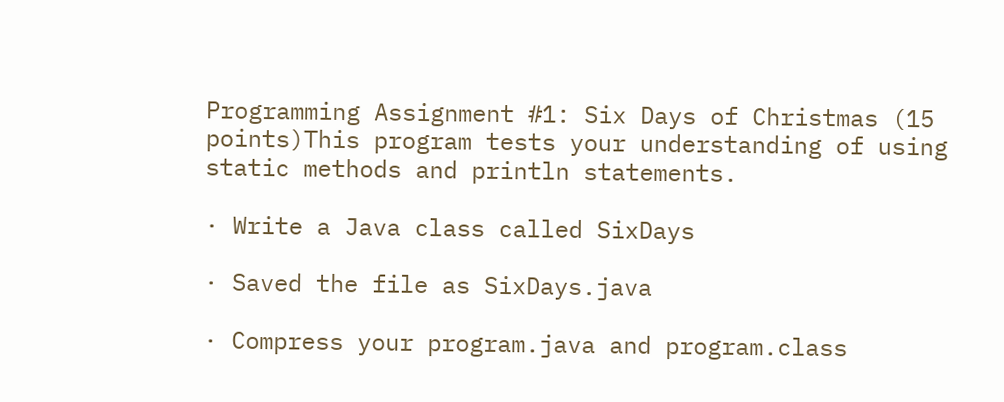Programming Assignment #1: Six Days of Christmas (15 points)This program tests your understanding of using static methods and println statements.

· Write a Java class called SixDays

· Saved the file as SixDays.java

· Compress your program.java and program.class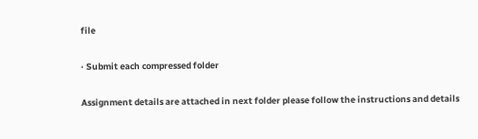file

· Submit each compressed folder

Assignment details are attached in next folder please follow the instructions and details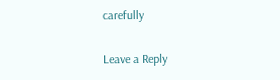carefully

Leave a Reply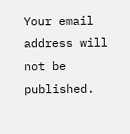Your email address will not be published.